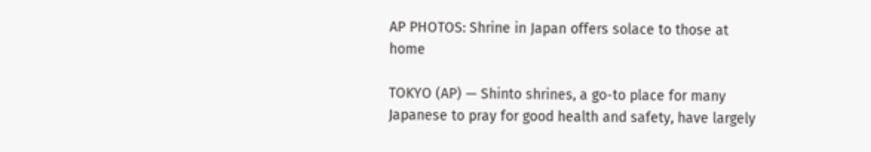AP PHOTOS: Shrine in Japan offers solace to those at home

TOKYO (AP) — Shinto shrines, a go-to place for many Japanese to pray for good health and safety, have largely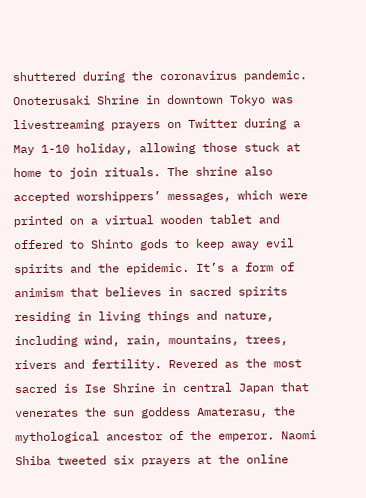shuttered during the coronavirus pandemic. Onoterusaki Shrine in downtown Tokyo was livestreaming prayers on Twitter during a May 1-10 holiday, allowing those stuck at home to join rituals. The shrine also accepted worshippers’ messages, which were printed on a virtual wooden tablet and offered to Shinto gods to keep away evil spirits and the epidemic. It’s a form of animism that believes in sacred spirits residing in living things and nature, including wind, rain, mountains, trees, rivers and fertility. Revered as the most sacred is Ise Shrine in central Japan that venerates the sun goddess Amaterasu, the mythological ancestor of the emperor. Naomi Shiba tweeted six prayers at the online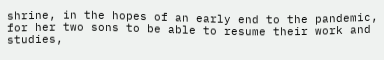shrine, in the hopes of an early end to the pandemic, for her two sons to be able to resume their work and studies,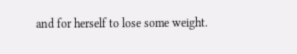and for herself to lose some weight.